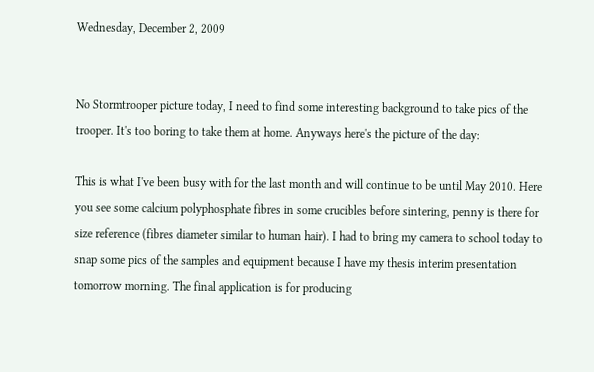Wednesday, December 2, 2009


No Stormtrooper picture today, I need to find some interesting background to take pics of the trooper. It's too boring to take them at home. Anyways here's the picture of the day:

This is what I've been busy with for the last month and will continue to be until May 2010. Here you see some calcium polyphosphate fibres in some crucibles before sintering, penny is there for size reference (fibres diameter similar to human hair). I had to bring my camera to school today to snap some pics of the samples and equipment because I have my thesis interim presentation tomorrow morning. The final application is for producing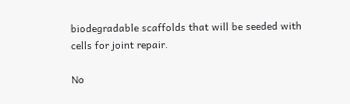biodegradable scaffolds that will be seeded with cells for joint repair.

No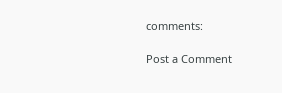comments:

Post a Comment